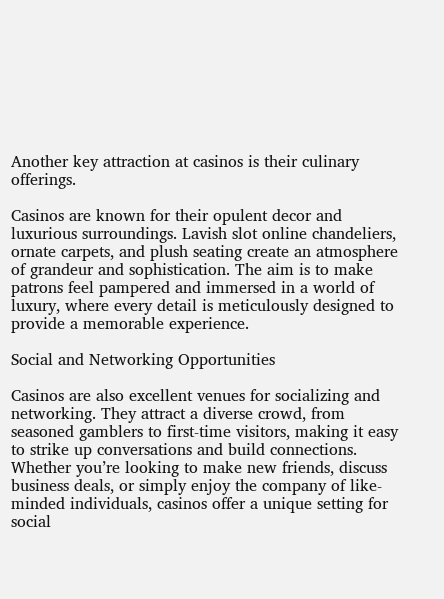Another key attraction at casinos is their culinary offerings.

Casinos are known for their opulent decor and luxurious surroundings. Lavish slot online chandeliers, ornate carpets, and plush seating create an atmosphere of grandeur and sophistication. The aim is to make patrons feel pampered and immersed in a world of luxury, where every detail is meticulously designed to provide a memorable experience.

Social and Networking Opportunities

Casinos are also excellent venues for socializing and networking. They attract a diverse crowd, from seasoned gamblers to first-time visitors, making it easy to strike up conversations and build connections. Whether you’re looking to make new friends, discuss business deals, or simply enjoy the company of like-minded individuals, casinos offer a unique setting for social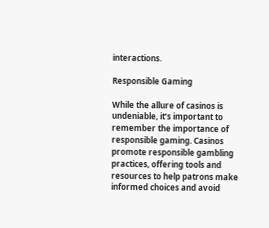interactions.

Responsible Gaming

While the allure of casinos is undeniable, it’s important to remember the importance of responsible gaming. Casinos promote responsible gambling practices, offering tools and resources to help patrons make informed choices and avoid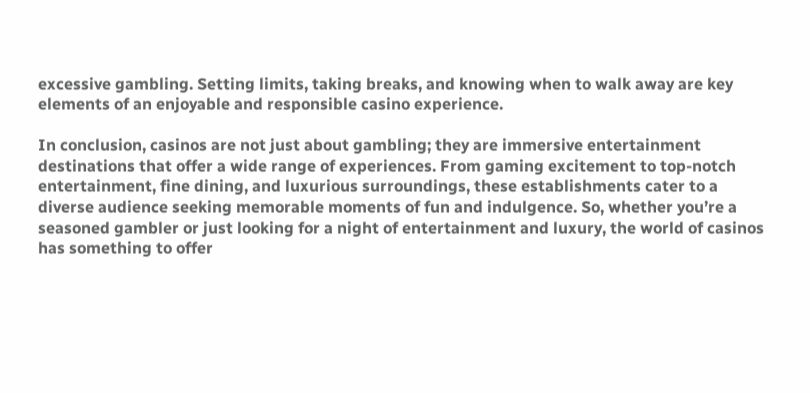excessive gambling. Setting limits, taking breaks, and knowing when to walk away are key elements of an enjoyable and responsible casino experience.

In conclusion, casinos are not just about gambling; they are immersive entertainment destinations that offer a wide range of experiences. From gaming excitement to top-notch entertainment, fine dining, and luxurious surroundings, these establishments cater to a diverse audience seeking memorable moments of fun and indulgence. So, whether you’re a seasoned gambler or just looking for a night of entertainment and luxury, the world of casinos has something to offer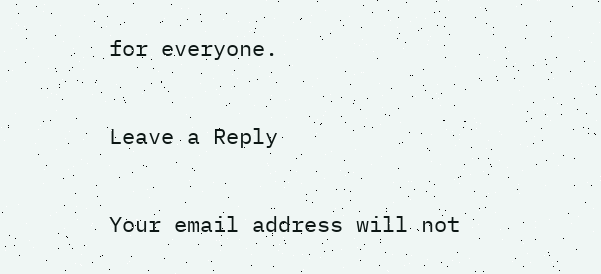for everyone.

Leave a Reply

Your email address will not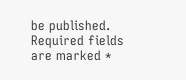be published. Required fields are marked *